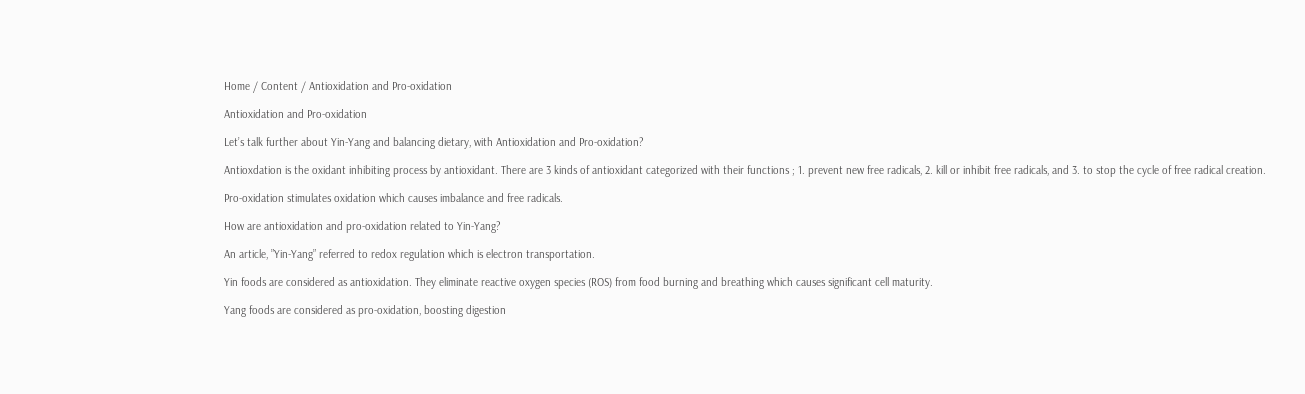Home / Content / Antioxidation and Pro-oxidation

Antioxidation and Pro-oxidation

Let’s talk further about Yin-Yang and balancing dietary, with Antioxidation and Pro-oxidation?

Antioxdation is the oxidant inhibiting process by antioxidant. There are 3 kinds of antioxidant categorized with their functions ; 1. prevent new free radicals, 2. kill or inhibit free radicals, and 3. to stop the cycle of free radical creation.

Pro-oxidation stimulates oxidation which causes imbalance and free radicals.

How are antioxidation and pro-oxidation related to Yin-Yang?

An article, ”Yin-Yang” referred to redox regulation which is electron transportation.

Yin foods are considered as antioxidation. They eliminate reactive oxygen species (ROS) from food burning and breathing which causes significant cell maturity.

Yang foods are considered as pro-oxidation, boosting digestion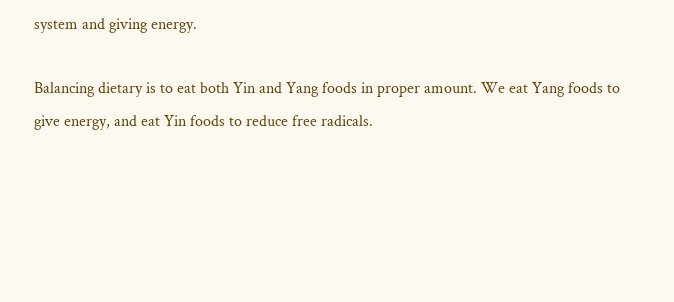system and giving energy.

Balancing dietary is to eat both Yin and Yang foods in proper amount. We eat Yang foods to give energy, and eat Yin foods to reduce free radicals.